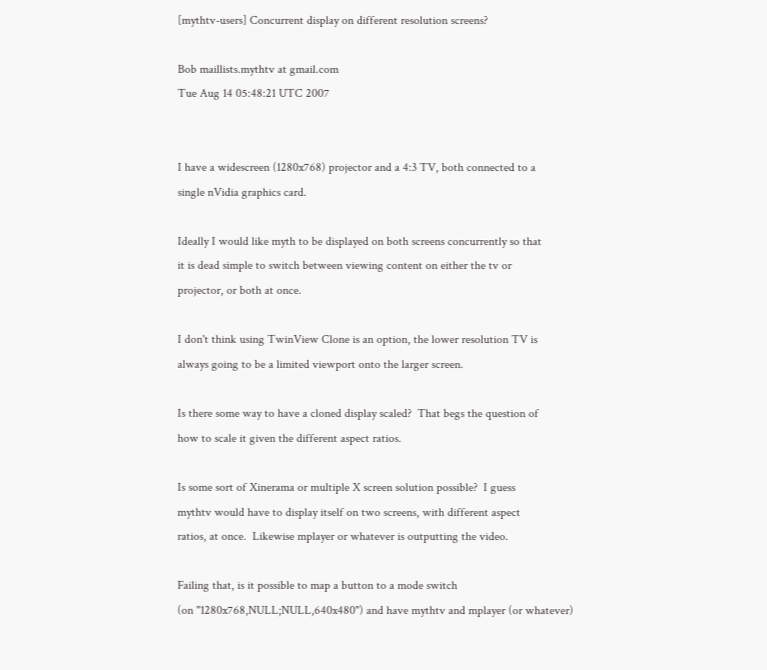[mythtv-users] Concurrent display on different resolution screens?

Bob maillists.mythtv at gmail.com
Tue Aug 14 05:48:21 UTC 2007


I have a widescreen (1280x768) projector and a 4:3 TV, both connected to a
single nVidia graphics card.

Ideally I would like myth to be displayed on both screens concurrently so that
it is dead simple to switch between viewing content on either the tv or
projector, or both at once.

I don't think using TwinView Clone is an option, the lower resolution TV is
always going to be a limited viewport onto the larger screen.

Is there some way to have a cloned display scaled?  That begs the question of
how to scale it given the different aspect ratios.

Is some sort of Xinerama or multiple X screen solution possible?  I guess
mythtv would have to display itself on two screens, with different aspect
ratios, at once.  Likewise mplayer or whatever is outputting the video.

Failing that, is it possible to map a button to a mode switch
(on "1280x768,NULL;NULL,640x480") and have mythtv and mplayer (or whatever)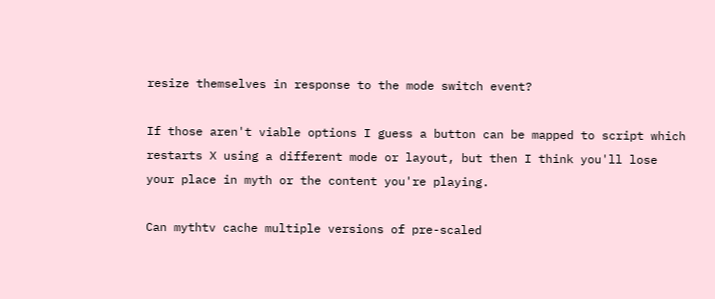resize themselves in response to the mode switch event?

If those aren't viable options I guess a button can be mapped to script which
restarts X using a different mode or layout, but then I think you'll lose
your place in myth or the content you're playing.

Can mythtv cache multiple versions of pre-scaled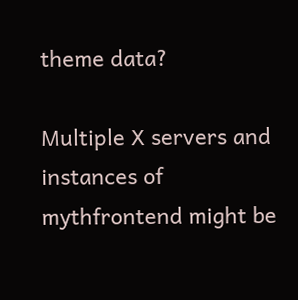theme data?

Multiple X servers and instances of mythfrontend might be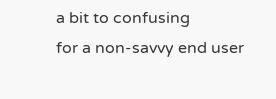a bit to confusing
for a non-savvy end user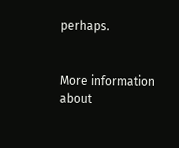perhaps.


More information about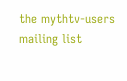the mythtv-users mailing list